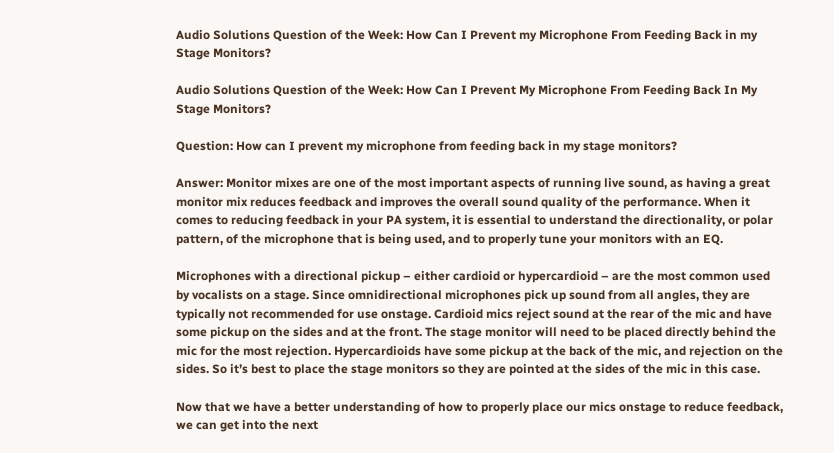Audio Solutions Question of the Week: How Can I Prevent my Microphone From Feeding Back in my Stage Monitors?

Audio Solutions Question of the Week: How Can I Prevent My Microphone From Feeding Back In My Stage Monitors?

Question: How can I prevent my microphone from feeding back in my stage monitors?

Answer: Monitor mixes are one of the most important aspects of running live sound, as having a great monitor mix reduces feedback and improves the overall sound quality of the performance. When it comes to reducing feedback in your PA system, it is essential to understand the directionality, or polar pattern, of the microphone that is being used, and to properly tune your monitors with an EQ.

Microphones with a directional pickup – either cardioid or hypercardioid – are the most common used by vocalists on a stage. Since omnidirectional microphones pick up sound from all angles, they are typically not recommended for use onstage. Cardioid mics reject sound at the rear of the mic and have some pickup on the sides and at the front. The stage monitor will need to be placed directly behind the mic for the most rejection. Hypercardioids have some pickup at the back of the mic, and rejection on the sides. So it’s best to place the stage monitors so they are pointed at the sides of the mic in this case.

Now that we have a better understanding of how to properly place our mics onstage to reduce feedback, we can get into the next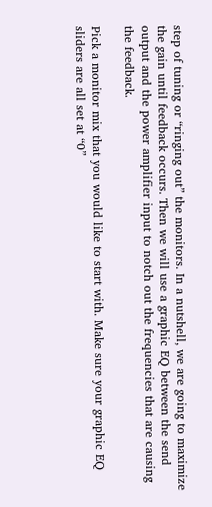step of tuning or “ringing out” the monitors. In a nutshell, we are going to maximize the gain until feedback occurs. Then we will use a graphic EQ between the send output and the power amplifier input to notch out the frequencies that are causing the feedback.

Pick a monitor mix that you would like to start with. Make sure your graphic EQ sliders are all set at “0”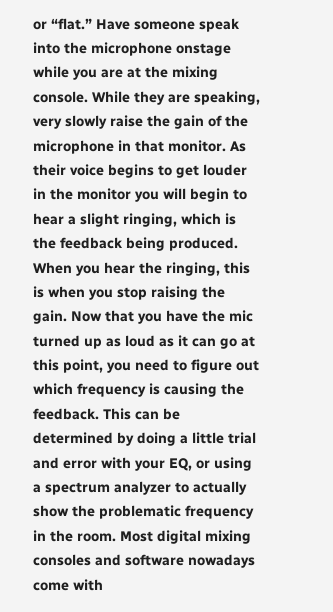or “flat.” Have someone speak into the microphone onstage while you are at the mixing console. While they are speaking, very slowly raise the gain of the microphone in that monitor. As their voice begins to get louder in the monitor you will begin to hear a slight ringing, which is the feedback being produced. When you hear the ringing, this is when you stop raising the gain. Now that you have the mic turned up as loud as it can go at this point, you need to figure out which frequency is causing the feedback. This can be determined by doing a little trial and error with your EQ, or using a spectrum analyzer to actually show the problematic frequency in the room. Most digital mixing consoles and software nowadays come with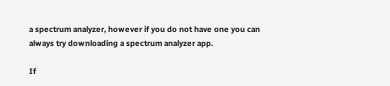a spectrum analyzer, however if you do not have one you can always try downloading a spectrum analyzer app.

If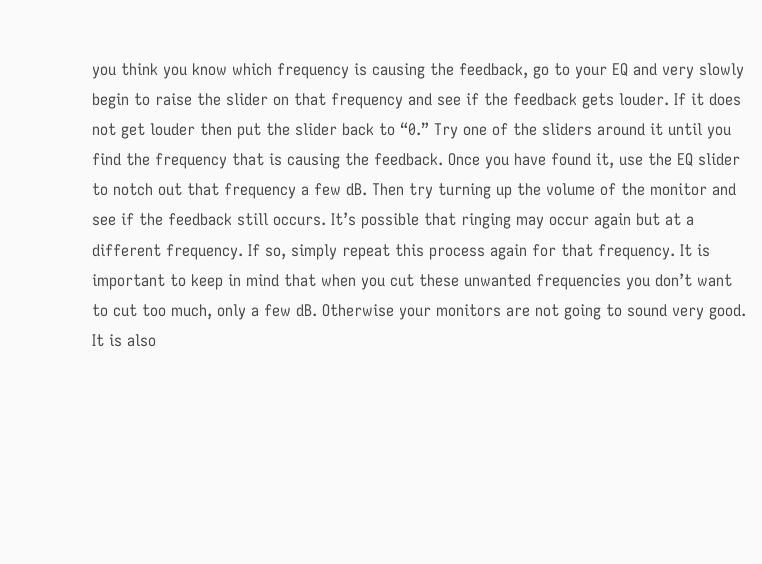you think you know which frequency is causing the feedback, go to your EQ and very slowly begin to raise the slider on that frequency and see if the feedback gets louder. If it does not get louder then put the slider back to “0.” Try one of the sliders around it until you find the frequency that is causing the feedback. Once you have found it, use the EQ slider to notch out that frequency a few dB. Then try turning up the volume of the monitor and see if the feedback still occurs. It’s possible that ringing may occur again but at a different frequency. If so, simply repeat this process again for that frequency. It is important to keep in mind that when you cut these unwanted frequencies you don’t want to cut too much, only a few dB. Otherwise your monitors are not going to sound very good. It is also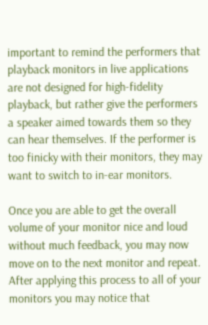important to remind the performers that playback monitors in live applications are not designed for high-fidelity playback, but rather give the performers a speaker aimed towards them so they can hear themselves. If the performer is too finicky with their monitors, they may want to switch to in-ear monitors.

Once you are able to get the overall volume of your monitor nice and loud without much feedback, you may now move on to the next monitor and repeat. After applying this process to all of your monitors you may notice that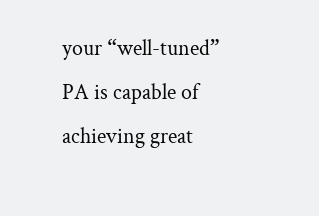your “well-tuned” PA is capable of achieving great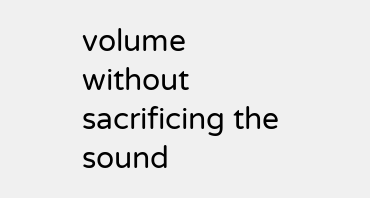volume without sacrificing the sound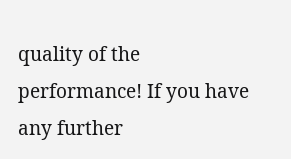quality of the performance! If you have any further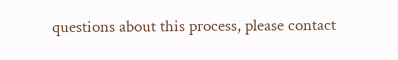questions about this process, please contact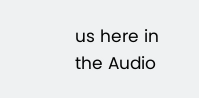us here in the Audio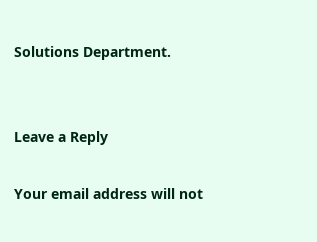Solutions Department.


Leave a Reply

Your email address will not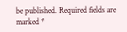be published. Required fields are marked *